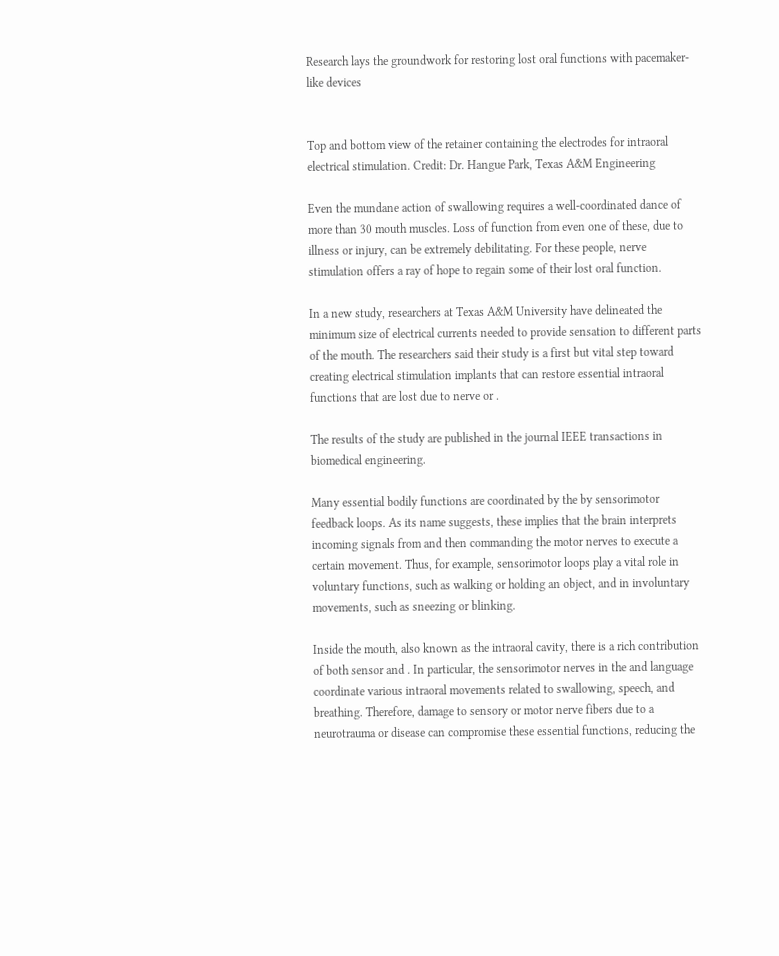Research lays the groundwork for restoring lost oral functions with pacemaker-like devices


Top and bottom view of the retainer containing the electrodes for intraoral electrical stimulation. Credit: Dr. Hangue Park, Texas A&M Engineering

Even the mundane action of swallowing requires a well-coordinated dance of more than 30 mouth muscles. Loss of function from even one of these, due to illness or injury, can be extremely debilitating. For these people, nerve stimulation offers a ray of hope to regain some of their lost oral function.

In a new study, researchers at Texas A&M University have delineated the minimum size of electrical currents needed to provide sensation to different parts of the mouth. The researchers said their study is a first but vital step toward creating electrical stimulation implants that can restore essential intraoral functions that are lost due to nerve or .

The results of the study are published in the journal IEEE transactions in biomedical engineering.

Many essential bodily functions are coordinated by the by sensorimotor feedback loops. As its name suggests, these implies that the brain interprets incoming signals from and then commanding the motor nerves to execute a certain movement. Thus, for example, sensorimotor loops play a vital role in voluntary functions, such as walking or holding an object, and in involuntary movements, such as sneezing or blinking.

Inside the mouth, also known as the intraoral cavity, there is a rich contribution of both sensor and . In particular, the sensorimotor nerves in the and language coordinate various intraoral movements related to swallowing, speech, and breathing. Therefore, damage to sensory or motor nerve fibers due to a neurotrauma or disease can compromise these essential functions, reducing the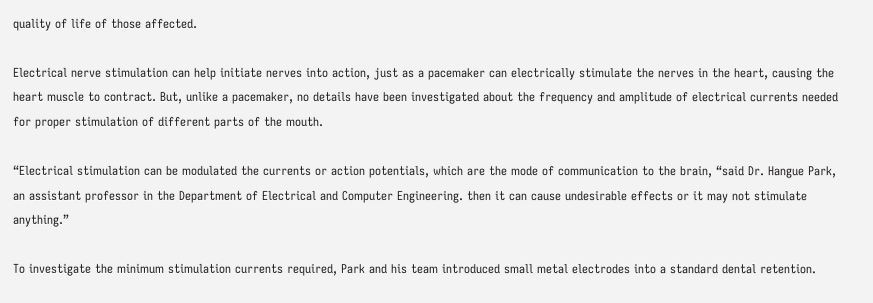quality of life of those affected.

Electrical nerve stimulation can help initiate nerves into action, just as a pacemaker can electrically stimulate the nerves in the heart, causing the heart muscle to contract. But, unlike a pacemaker, no details have been investigated about the frequency and amplitude of electrical currents needed for proper stimulation of different parts of the mouth.

“Electrical stimulation can be modulated the currents or action potentials, which are the mode of communication to the brain, “said Dr. Hangue Park, an assistant professor in the Department of Electrical and Computer Engineering. then it can cause undesirable effects or it may not stimulate anything.”

To investigate the minimum stimulation currents required, Park and his team introduced small metal electrodes into a standard dental retention.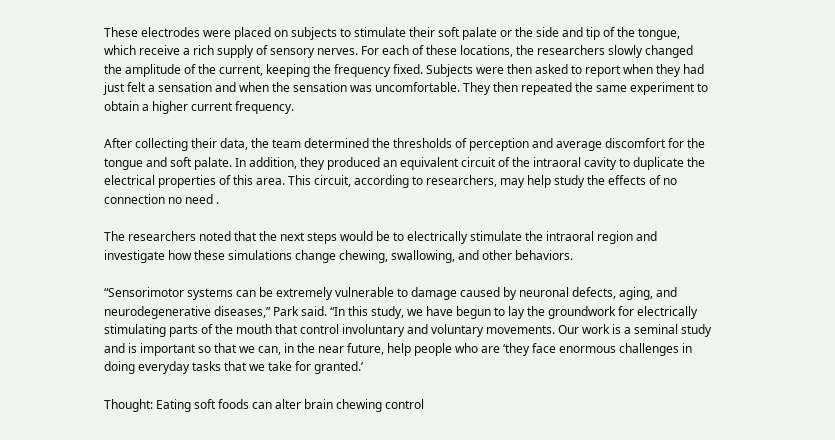These electrodes were placed on subjects to stimulate their soft palate or the side and tip of the tongue, which receive a rich supply of sensory nerves. For each of these locations, the researchers slowly changed the amplitude of the current, keeping the frequency fixed. Subjects were then asked to report when they had just felt a sensation and when the sensation was uncomfortable. They then repeated the same experiment to obtain a higher current frequency.

After collecting their data, the team determined the thresholds of perception and average discomfort for the tongue and soft palate. In addition, they produced an equivalent circuit of the intraoral cavity to duplicate the electrical properties of this area. This circuit, according to researchers, may help study the effects of no connection no need .

The researchers noted that the next steps would be to electrically stimulate the intraoral region and investigate how these simulations change chewing, swallowing, and other behaviors.

“Sensorimotor systems can be extremely vulnerable to damage caused by neuronal defects, aging, and neurodegenerative diseases,” Park said. “In this study, we have begun to lay the groundwork for electrically stimulating parts of the mouth that control involuntary and voluntary movements. Our work is a seminal study and is important so that we can, in the near future, help people who are ‘they face enormous challenges in doing everyday tasks that we take for granted.’

Thought: Eating soft foods can alter brain chewing control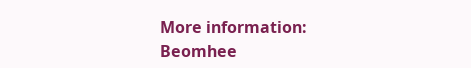More information:
Beomhee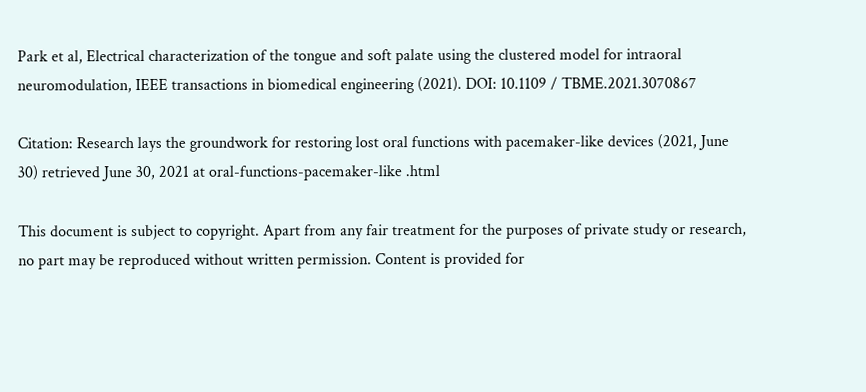Park et al, Electrical characterization of the tongue and soft palate using the clustered model for intraoral neuromodulation, IEEE transactions in biomedical engineering (2021). DOI: 10.1109 / TBME.2021.3070867

Citation: Research lays the groundwork for restoring lost oral functions with pacemaker-like devices (2021, June 30) retrieved June 30, 2021 at oral-functions-pacemaker-like .html

This document is subject to copyright. Apart from any fair treatment for the purposes of private study or research, no part may be reproduced without written permission. Content is provided for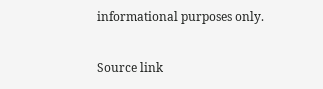informational purposes only.

Source link